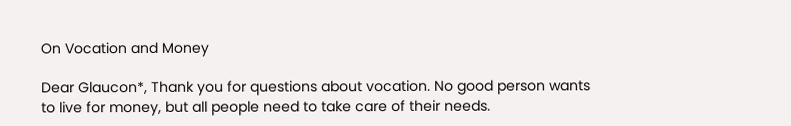On Vocation and Money

Dear Glaucon*, Thank you for questions about vocation. No good person wants to live for money, but all people need to take care of their needs.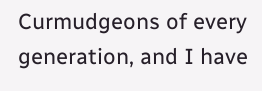Curmudgeons of every generation, and I have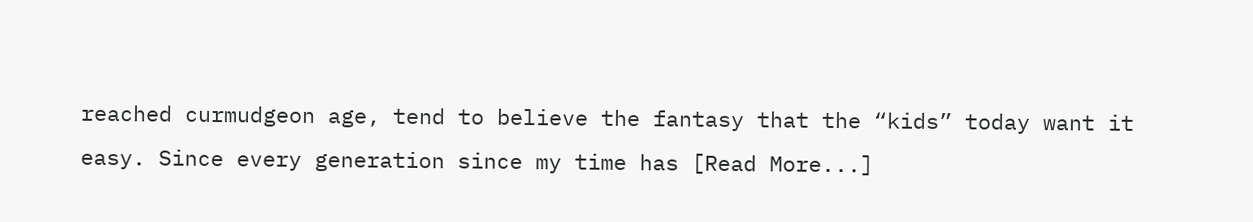reached curmudgeon age, tend to believe the fantasy that the “kids” today want it easy. Since every generation since my time has [Read More...]